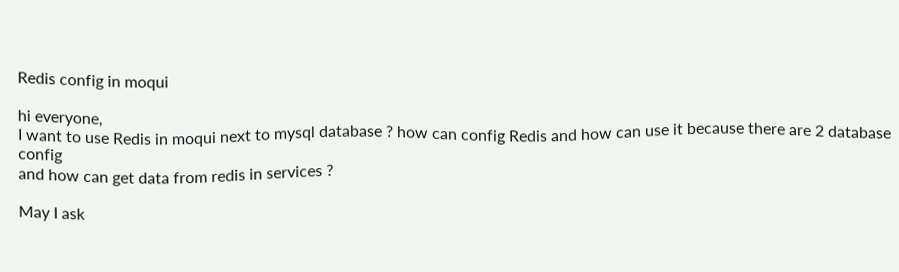Redis config in moqui

hi everyone,
I want to use Redis in moqui next to mysql database ? how can config Redis and how can use it because there are 2 database config
and how can get data from redis in services ?

May I ask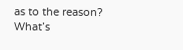as to the reason? What’s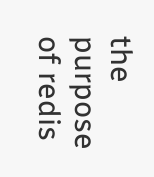the purpose of redis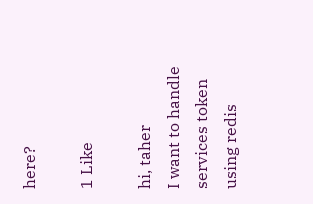here?

1 Like

hi, taher
I want to handle services token using redis